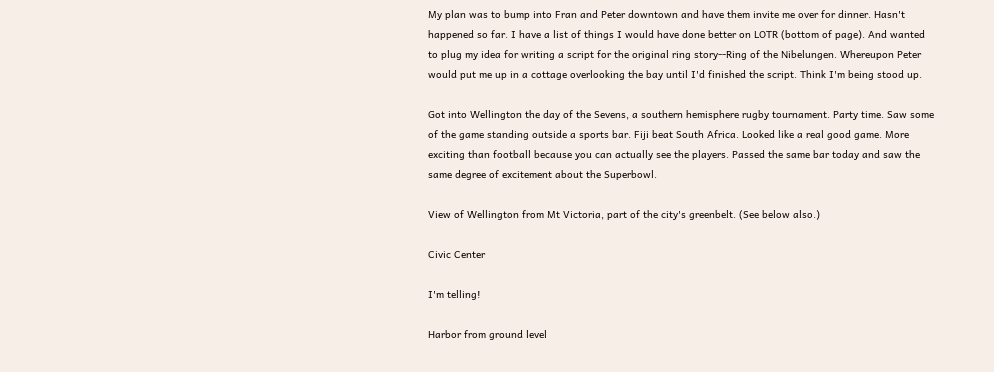My plan was to bump into Fran and Peter downtown and have them invite me over for dinner. Hasn't happened so far. I have a list of things I would have done better on LOTR (bottom of page). And wanted to plug my idea for writing a script for the original ring story--Ring of the Nibelungen. Whereupon Peter would put me up in a cottage overlooking the bay until I'd finished the script. Think I'm being stood up.

Got into Wellington the day of the Sevens, a southern hemisphere rugby tournament. Party time. Saw some of the game standing outside a sports bar. Fiji beat South Africa. Looked like a real good game. More exciting than football because you can actually see the players. Passed the same bar today and saw the same degree of excitement about the Superbowl.

View of Wellington from Mt Victoria, part of the city's greenbelt. (See below also.)

Civic Center

I'm telling!

Harbor from ground level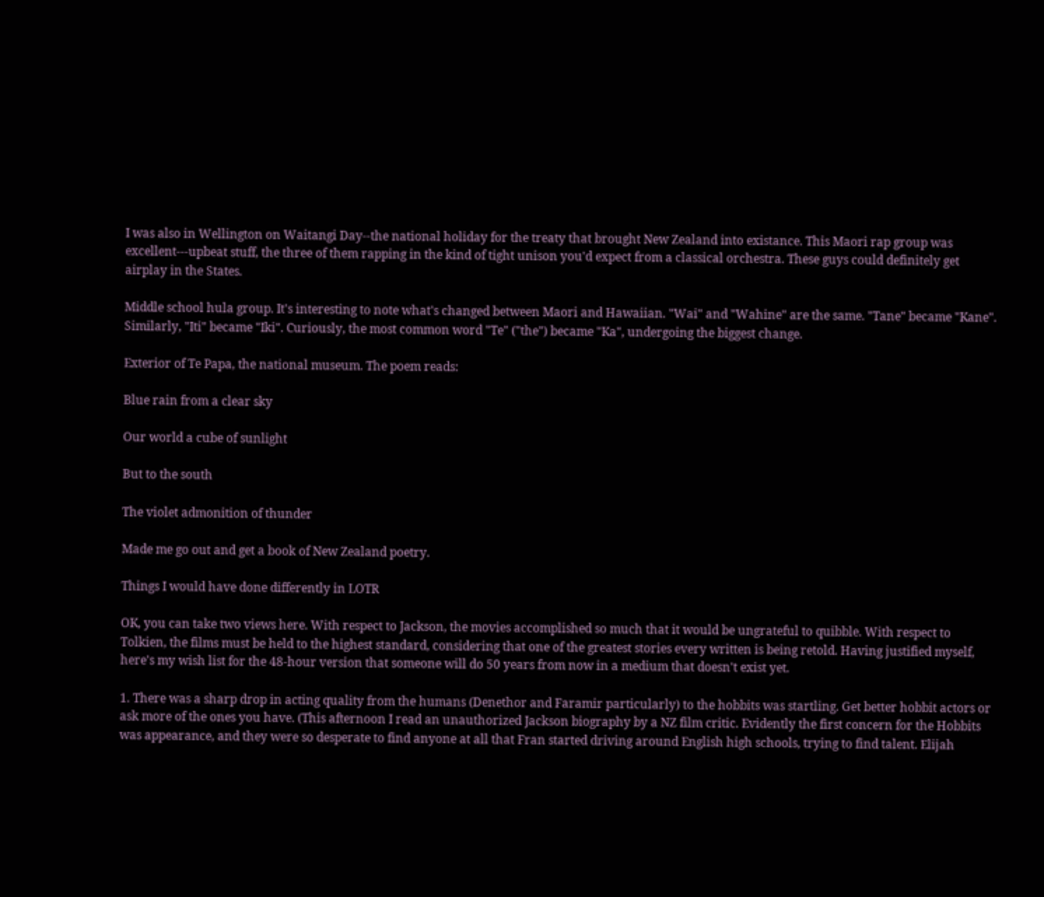I was also in Wellington on Waitangi Day--the national holiday for the treaty that brought New Zealand into existance. This Maori rap group was excellent---upbeat stuff, the three of them rapping in the kind of tight unison you'd expect from a classical orchestra. These guys could definitely get airplay in the States.

Middle school hula group. It's interesting to note what's changed between Maori and Hawaiian. "Wai" and "Wahine" are the same. "Tane" became "Kane". Similarly, "Iti" became "Iki". Curiously, the most common word "Te" ("the") became "Ka", undergoing the biggest change.

Exterior of Te Papa, the national museum. The poem reads:

Blue rain from a clear sky

Our world a cube of sunlight

But to the south

The violet admonition of thunder

Made me go out and get a book of New Zealand poetry.

Things I would have done differently in LOTR

OK, you can take two views here. With respect to Jackson, the movies accomplished so much that it would be ungrateful to quibble. With respect to Tolkien, the films must be held to the highest standard, considering that one of the greatest stories every written is being retold. Having justified myself, here's my wish list for the 48-hour version that someone will do 50 years from now in a medium that doesn't exist yet.

1. There was a sharp drop in acting quality from the humans (Denethor and Faramir particularly) to the hobbits was startling. Get better hobbit actors or ask more of the ones you have. (This afternoon I read an unauthorized Jackson biography by a NZ film critic. Evidently the first concern for the Hobbits was appearance, and they were so desperate to find anyone at all that Fran started driving around English high schools, trying to find talent. Elijah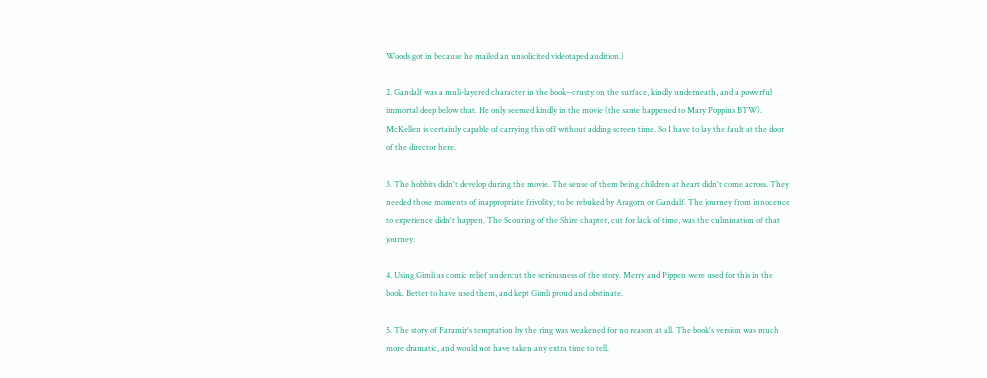Woods got in because he mailed an unsolicited videotaped audition.)

2. Gandalf was a muli-layered character in the book--crusty on the surface, kindly underneath, and a powerful immortal deep below that. He only seemed kindly in the movie (the same happened to Mary Poppins BTW). McKellen is certainly capable of carrying this off without adding screen time. So I have to lay the fault at the door of the director here.

3. The hobbits didn't develop during the movie. The sense of them being children at heart didn't come across. They needed those moments of inappropriate frivolity, to be rebuked by Aragorn or Gandalf. The journey from innocence to experience didn't happen. The Scouring of the Shire chapter, cut for lack of time, was the culmination of that journey.

4. Using Gimli as comic relief undercut the seriousness of the story. Merry and Pippen were used for this in the book. Better to have used them, and kept Gimli proud and obstinate.

5. The story of Faramir's temptation by the ring was weakened for no reason at all. The book's version was much more dramatic, and would not have taken any extra time to tell.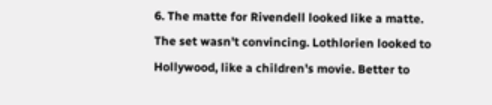6. The matte for Rivendell looked like a matte. The set wasn't convincing. Lothlorien looked to Hollywood, like a children's movie. Better to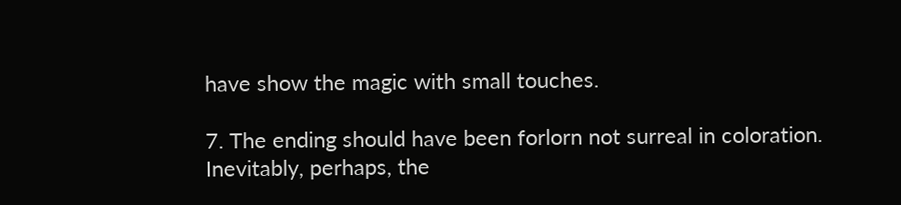have show the magic with small touches.

7. The ending should have been forlorn not surreal in coloration. Inevitably, perhaps, the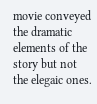movie conveyed the dramatic elements of the story but not the elegaic ones.